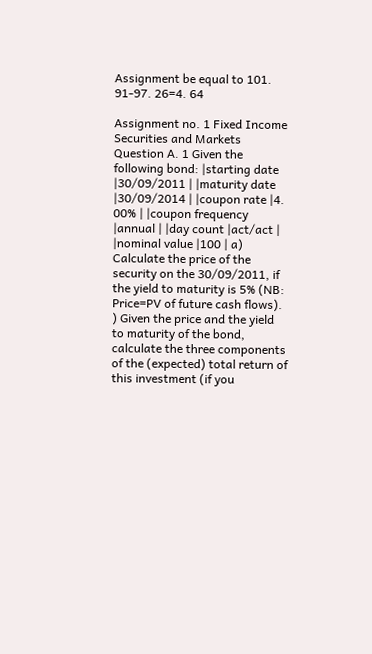Assignment be equal to 101. 91-97. 26=4. 64

Assignment no. 1 Fixed Income Securities and Markets Question A. 1 Given the following bond: |starting date |30/09/2011 | |maturity date |30/09/2014 | |coupon rate |4. 00% | |coupon frequency |annual | |day count |act/act | |nominal value |100 | a) Calculate the price of the security on the 30/09/2011, if the yield to maturity is 5% (NB: Price=PV of future cash flows). ) Given the price and the yield to maturity of the bond, calculate the three components of the (expected) total return of this investment (if you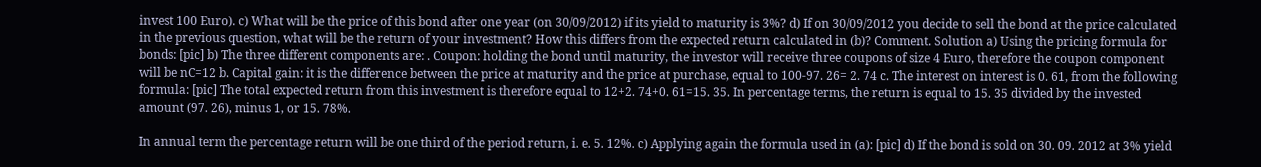invest 100 Euro). c) What will be the price of this bond after one year (on 30/09/2012) if its yield to maturity is 3%? d) If on 30/09/2012 you decide to sell the bond at the price calculated in the previous question, what will be the return of your investment? How this differs from the expected return calculated in (b)? Comment. Solution a) Using the pricing formula for bonds: [pic] b) The three different components are: . Coupon: holding the bond until maturity, the investor will receive three coupons of size 4 Euro, therefore the coupon component will be nC=12 b. Capital gain: it is the difference between the price at maturity and the price at purchase, equal to 100-97. 26= 2. 74 c. The interest on interest is 0. 61, from the following formula: [pic] The total expected return from this investment is therefore equal to 12+2. 74+0. 61=15. 35. In percentage terms, the return is equal to 15. 35 divided by the invested amount (97. 26), minus 1, or 15. 78%.

In annual term the percentage return will be one third of the period return, i. e. 5. 12%. c) Applying again the formula used in (a): [pic] d) If the bond is sold on 30. 09. 2012 at 3% yield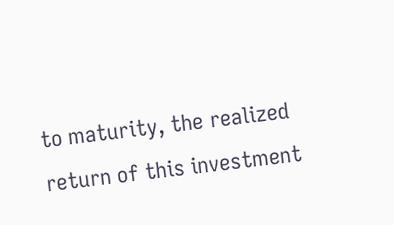to maturity, the realized return of this investment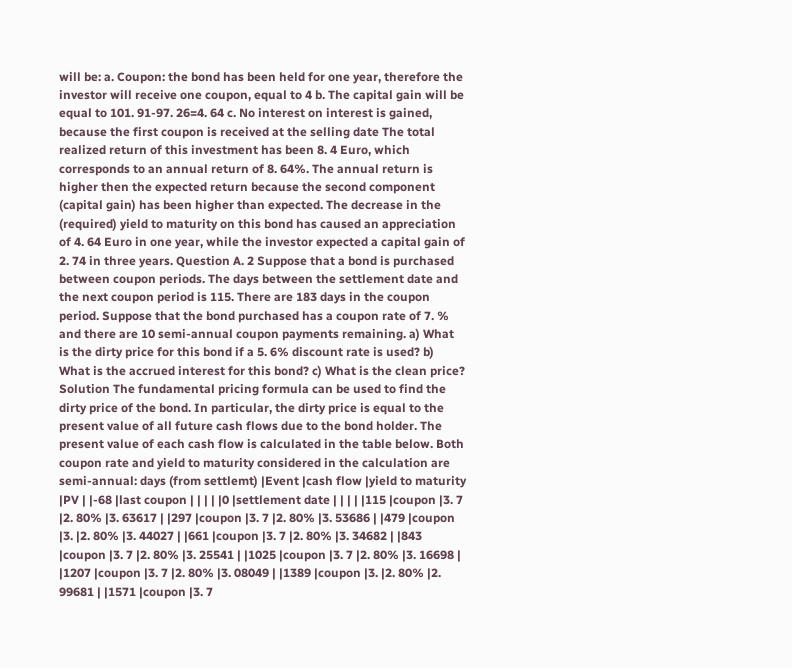will be: a. Coupon: the bond has been held for one year, therefore the investor will receive one coupon, equal to 4 b. The capital gain will be equal to 101. 91-97. 26=4. 64 c. No interest on interest is gained, because the first coupon is received at the selling date The total realized return of this investment has been 8. 4 Euro, which corresponds to an annual return of 8. 64%. The annual return is higher then the expected return because the second component (capital gain) has been higher than expected. The decrease in the (required) yield to maturity on this bond has caused an appreciation of 4. 64 Euro in one year, while the investor expected a capital gain of 2. 74 in three years. Question A. 2 Suppose that a bond is purchased between coupon periods. The days between the settlement date and the next coupon period is 115. There are 183 days in the coupon period. Suppose that the bond purchased has a coupon rate of 7. % and there are 10 semi-annual coupon payments remaining. a) What is the dirty price for this bond if a 5. 6% discount rate is used? b) What is the accrued interest for this bond? c) What is the clean price? Solution The fundamental pricing formula can be used to find the dirty price of the bond. In particular, the dirty price is equal to the present value of all future cash flows due to the bond holder. The present value of each cash flow is calculated in the table below. Both coupon rate and yield to maturity considered in the calculation are semi-annual: days (from settlemt) |Event |cash flow |yield to maturity |PV | |-68 |last coupon | | | | |0 |settlement date | | | | |115 |coupon |3. 7 |2. 80% |3. 63617 | |297 |coupon |3. 7 |2. 80% |3. 53686 | |479 |coupon |3. |2. 80% |3. 44027 | |661 |coupon |3. 7 |2. 80% |3. 34682 | |843 |coupon |3. 7 |2. 80% |3. 25541 | |1025 |coupon |3. 7 |2. 80% |3. 16698 | |1207 |coupon |3. 7 |2. 80% |3. 08049 | |1389 |coupon |3. |2. 80% |2. 99681 | |1571 |coupon |3. 7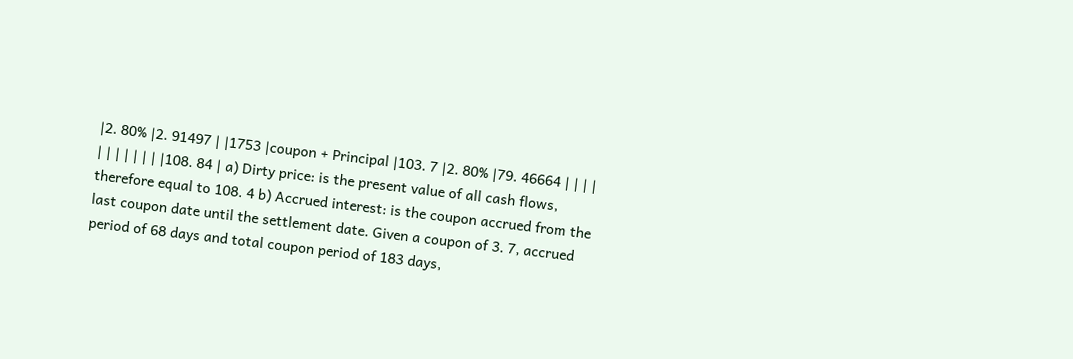|2. 80% |2. 91497 | |1753 |coupon + Principal |103. 7 |2. 80% |79. 46664 | | | | | | | | | | | |108. 84 | a) Dirty price: is the present value of all cash flows, therefore equal to 108. 4 b) Accrued interest: is the coupon accrued from the last coupon date until the settlement date. Given a coupon of 3. 7, accrued period of 68 days and total coupon period of 183 days,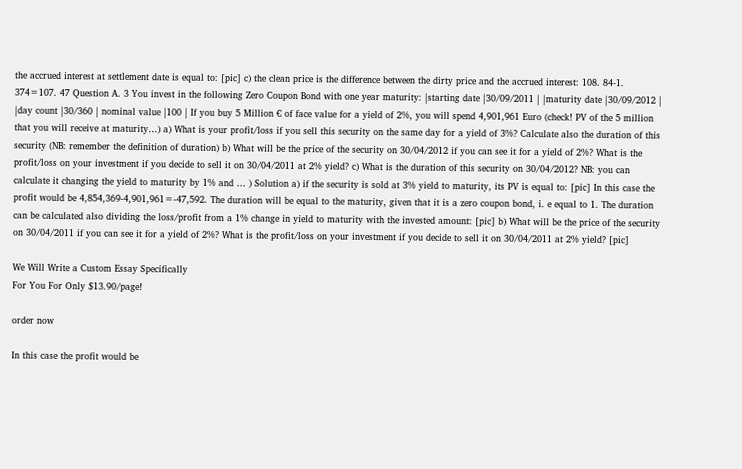the accrued interest at settlement date is equal to: [pic] c) the clean price is the difference between the dirty price and the accrued interest: 108. 84-1. 374=107. 47 Question A. 3 You invest in the following Zero Coupon Bond with one year maturity: |starting date |30/09/2011 | |maturity date |30/09/2012 | |day count |30/360 | nominal value |100 | If you buy 5 Million € of face value for a yield of 2%, you will spend 4,901,961 Euro (check! PV of the 5 million that you will receive at maturity…) a) What is your profit/loss if you sell this security on the same day for a yield of 3%? Calculate also the duration of this security (NB: remember the definition of duration) b) What will be the price of the security on 30/04/2012 if you can see it for a yield of 2%? What is the profit/loss on your investment if you decide to sell it on 30/04/2011 at 2% yield? c) What is the duration of this security on 30/04/2012? NB: you can calculate it changing the yield to maturity by 1% and … ) Solution a) if the security is sold at 3% yield to maturity, its PV is equal to: [pic] In this case the profit would be 4,854,369-4,901,961=-47,592. The duration will be equal to the maturity, given that it is a zero coupon bond, i. e equal to 1. The duration can be calculated also dividing the loss/profit from a 1% change in yield to maturity with the invested amount: [pic] b) What will be the price of the security on 30/04/2011 if you can see it for a yield of 2%? What is the profit/loss on your investment if you decide to sell it on 30/04/2011 at 2% yield? [pic]

We Will Write a Custom Essay Specifically
For You For Only $13.90/page!

order now

In this case the profit would be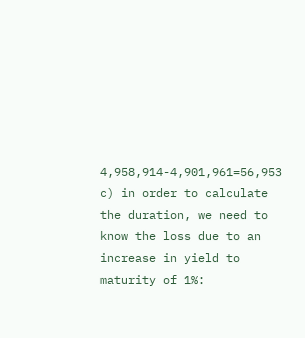4,958,914-4,901,961=56,953 c) in order to calculate the duration, we need to know the loss due to an increase in yield to maturity of 1%: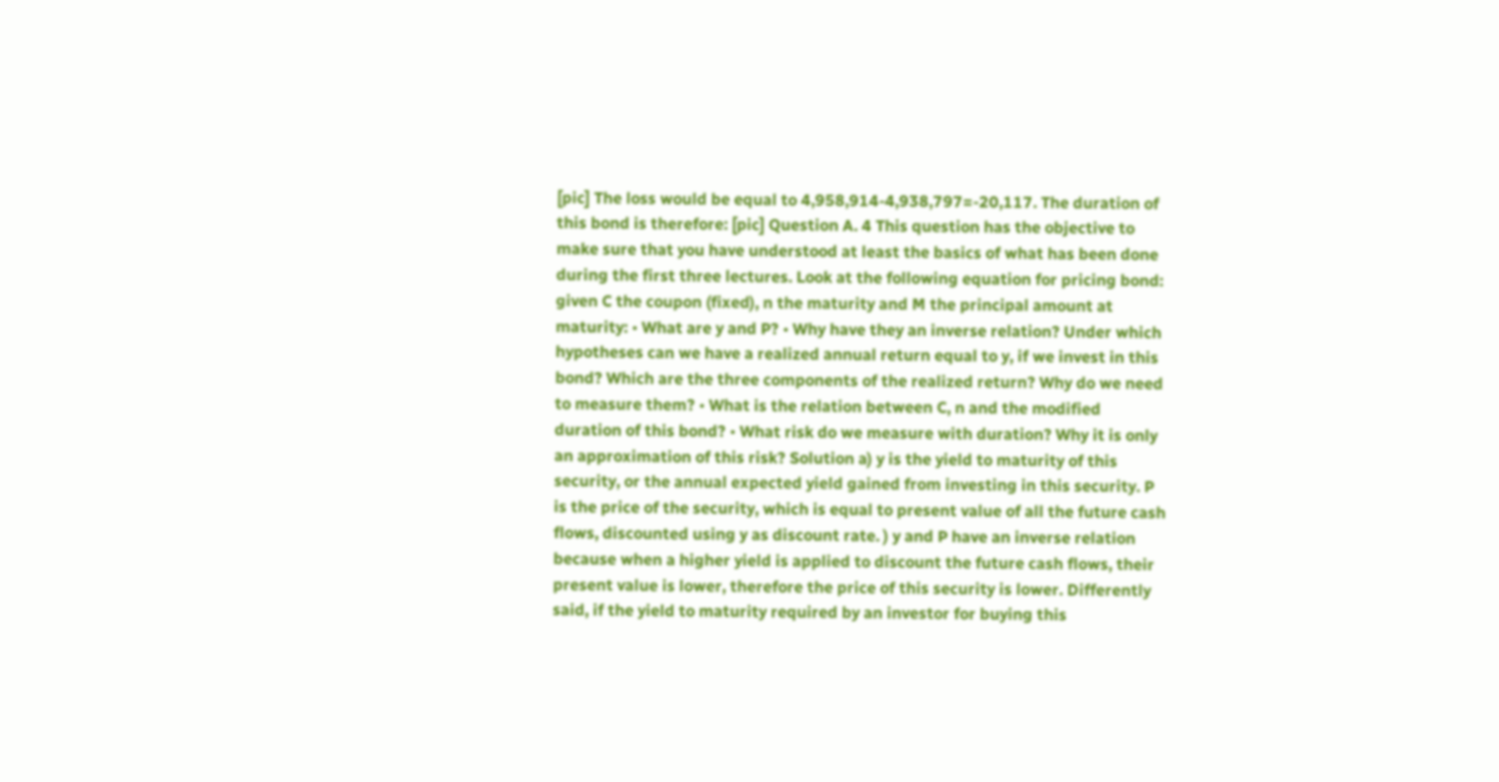[pic] The loss would be equal to 4,958,914-4,938,797=-20,117. The duration of this bond is therefore: [pic] Question A. 4 This question has the objective to make sure that you have understood at least the basics of what has been done during the first three lectures. Look at the following equation for pricing bond: given C the coupon (fixed), n the maturity and M the principal amount at maturity: • What are y and P? • Why have they an inverse relation? Under which hypotheses can we have a realized annual return equal to y, if we invest in this bond? Which are the three components of the realized return? Why do we need to measure them? • What is the relation between C, n and the modified duration of this bond? • What risk do we measure with duration? Why it is only an approximation of this risk? Solution a) y is the yield to maturity of this security, or the annual expected yield gained from investing in this security. P is the price of the security, which is equal to present value of all the future cash flows, discounted using y as discount rate. ) y and P have an inverse relation because when a higher yield is applied to discount the future cash flows, their present value is lower, therefore the price of this security is lower. Differently said, if the yield to maturity required by an investor for buying this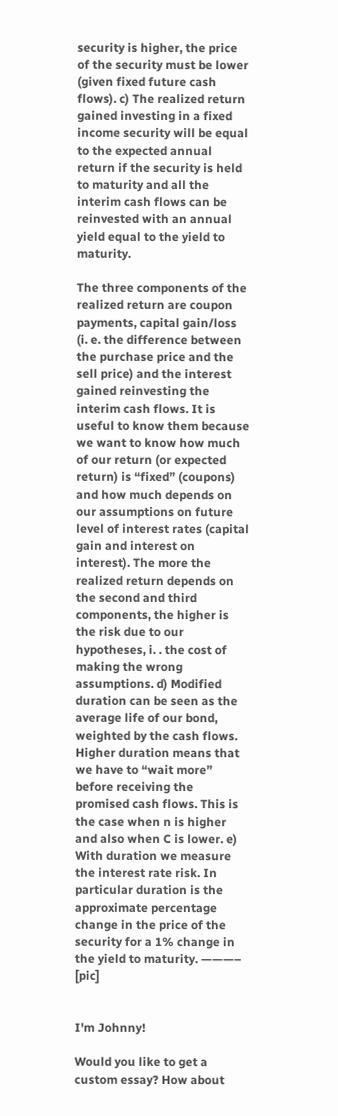security is higher, the price of the security must be lower (given fixed future cash flows). c) The realized return gained investing in a fixed income security will be equal to the expected annual return if the security is held to maturity and all the interim cash flows can be reinvested with an annual yield equal to the yield to maturity.

The three components of the realized return are coupon payments, capital gain/loss (i. e. the difference between the purchase price and the sell price) and the interest gained reinvesting the interim cash flows. It is useful to know them because we want to know how much of our return (or expected return) is “fixed” (coupons) and how much depends on our assumptions on future level of interest rates (capital gain and interest on interest). The more the realized return depends on the second and third components, the higher is the risk due to our hypotheses, i. . the cost of making the wrong assumptions. d) Modified duration can be seen as the average life of our bond, weighted by the cash flows. Higher duration means that we have to “wait more” before receiving the promised cash flows. This is the case when n is higher and also when C is lower. e) With duration we measure the interest rate risk. In particular duration is the approximate percentage change in the price of the security for a 1% change in the yield to maturity. ———– [pic]


I'm Johnny!

Would you like to get a custom essay? How about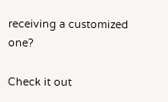receiving a customized one?

Check it out